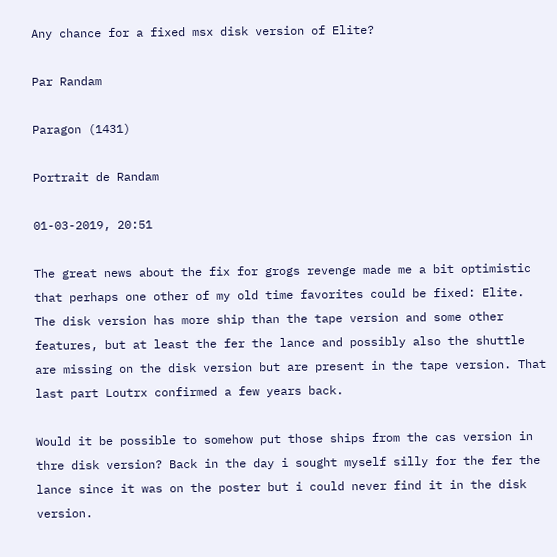Any chance for a fixed msx disk version of Elite?

Par Randam

Paragon (1431)

Portrait de Randam

01-03-2019, 20:51

The great news about the fix for grogs revenge made me a bit optimistic that perhaps one other of my old time favorites could be fixed: Elite. The disk version has more ship than the tape version and some other features, but at least the fer the lance and possibly also the shuttle are missing on the disk version but are present in the tape version. That last part Loutrx confirmed a few years back.

Would it be possible to somehow put those ships from the cas version in thre disk version? Back in the day i sought myself silly for the fer the lance since it was on the poster but i could never find it in the disk version.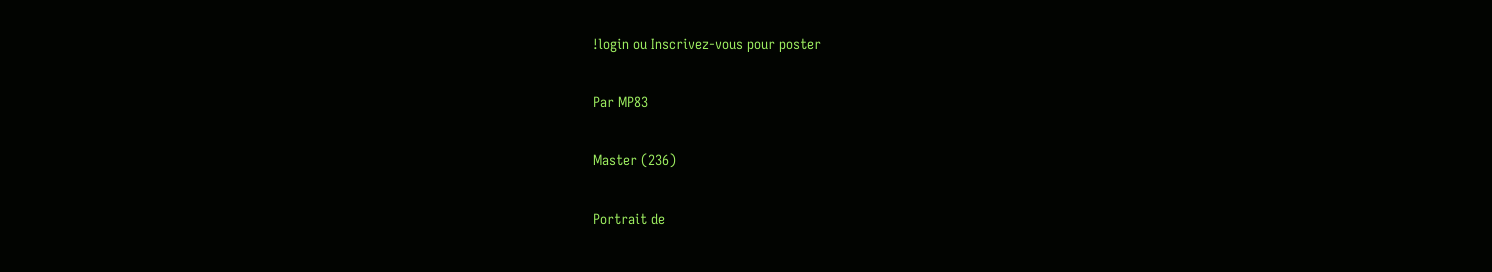!login ou Inscrivez-vous pour poster

Par MP83

Master (236)

Portrait de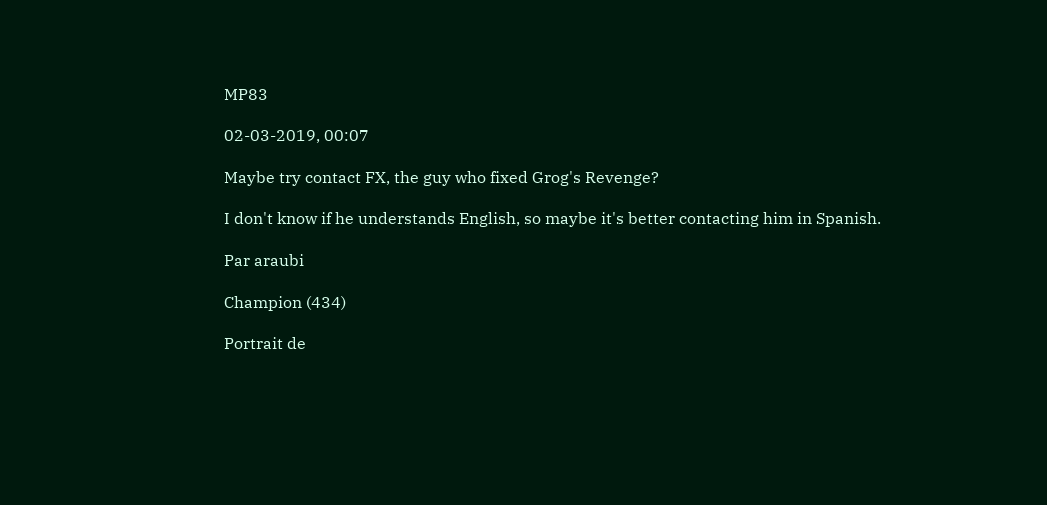MP83

02-03-2019, 00:07

Maybe try contact FX, the guy who fixed Grog's Revenge?

I don't know if he understands English, so maybe it's better contacting him in Spanish.

Par araubi

Champion (434)

Portrait de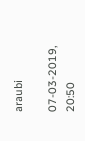araubi

07-03-2019, 20:50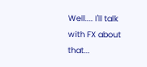Well.... I'll talk with FX about that...